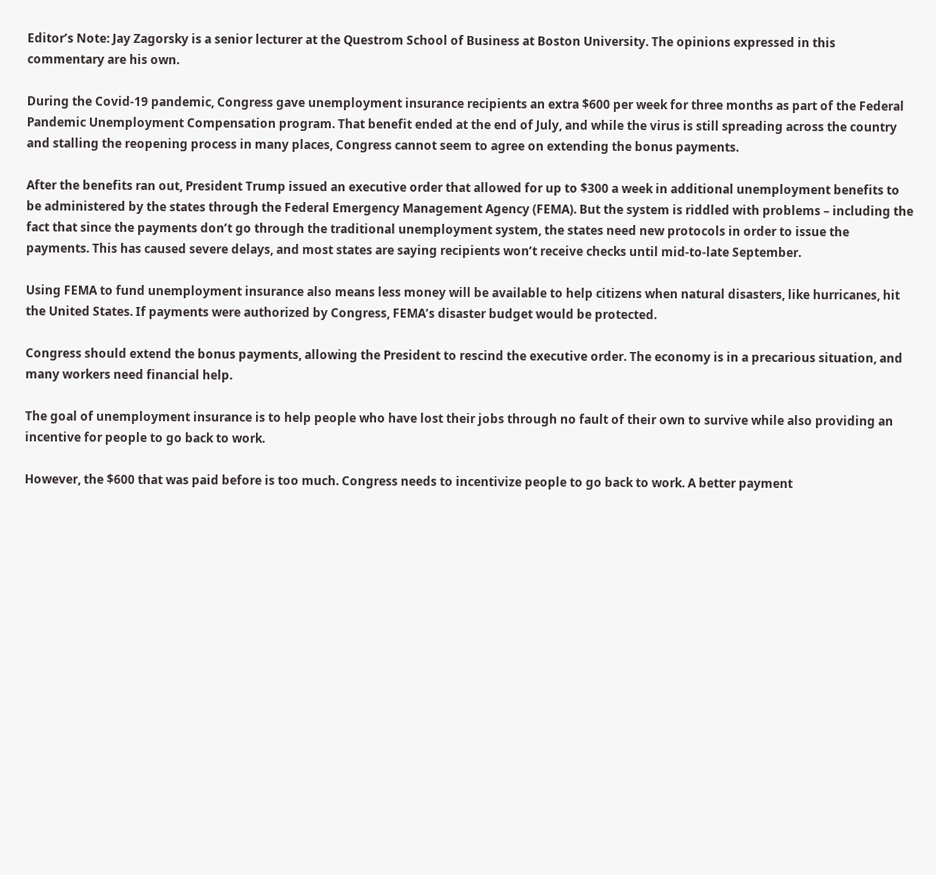Editor’s Note: Jay Zagorsky is a senior lecturer at the Questrom School of Business at Boston University. The opinions expressed in this commentary are his own.

During the Covid-19 pandemic, Congress gave unemployment insurance recipients an extra $600 per week for three months as part of the Federal Pandemic Unemployment Compensation program. That benefit ended at the end of July, and while the virus is still spreading across the country and stalling the reopening process in many places, Congress cannot seem to agree on extending the bonus payments.

After the benefits ran out, President Trump issued an executive order that allowed for up to $300 a week in additional unemployment benefits to be administered by the states through the Federal Emergency Management Agency (FEMA). But the system is riddled with problems – including the fact that since the payments don’t go through the traditional unemployment system, the states need new protocols in order to issue the payments. This has caused severe delays, and most states are saying recipients won’t receive checks until mid-to-late September.

Using FEMA to fund unemployment insurance also means less money will be available to help citizens when natural disasters, like hurricanes, hit the United States. If payments were authorized by Congress, FEMA’s disaster budget would be protected.

Congress should extend the bonus payments, allowing the President to rescind the executive order. The economy is in a precarious situation, and many workers need financial help.

The goal of unemployment insurance is to help people who have lost their jobs through no fault of their own to survive while also providing an incentive for people to go back to work.

However, the $600 that was paid before is too much. Congress needs to incentivize people to go back to work. A better payment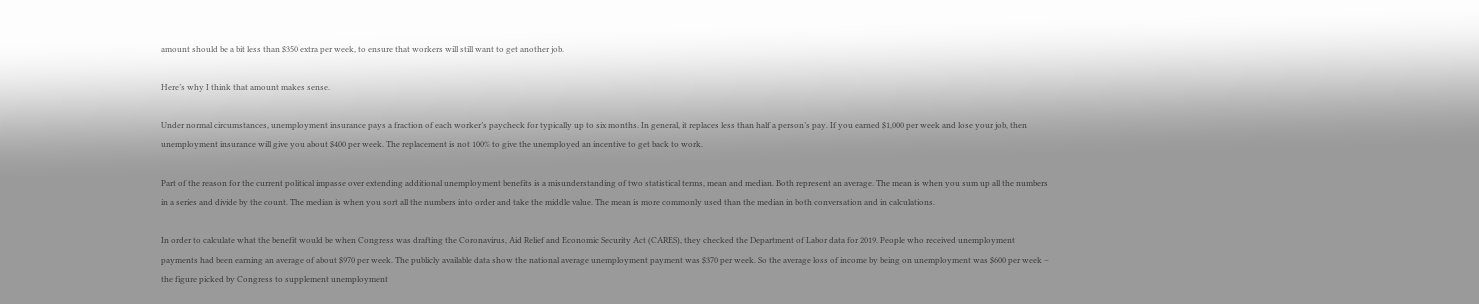amount should be a bit less than $350 extra per week, to ensure that workers will still want to get another job.

Here’s why I think that amount makes sense.

Under normal circumstances, unemployment insurance pays a fraction of each worker’s paycheck for typically up to six months. In general, it replaces less than half a person’s pay. If you earned $1,000 per week and lose your job, then unemployment insurance will give you about $400 per week. The replacement is not 100% to give the unemployed an incentive to get back to work.

Part of the reason for the current political impasse over extending additional unemployment benefits is a misunderstanding of two statistical terms, mean and median. Both represent an average. The mean is when you sum up all the numbers in a series and divide by the count. The median is when you sort all the numbers into order and take the middle value. The mean is more commonly used than the median in both conversation and in calculations.

In order to calculate what the benefit would be when Congress was drafting the Coronavirus, Aid Relief and Economic Security Act (CARES), they checked the Department of Labor data for 2019. People who received unemployment payments had been earning an average of about $970 per week. The publicly available data show the national average unemployment payment was $370 per week. So the average loss of income by being on unemployment was $600 per week – the figure picked by Congress to supplement unemployment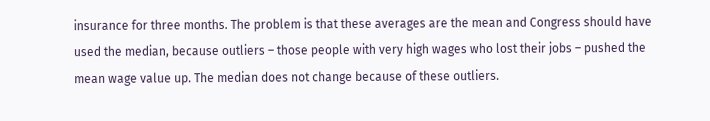insurance for three months. The problem is that these averages are the mean and Congress should have used the median, because outliers – those people with very high wages who lost their jobs – pushed the mean wage value up. The median does not change because of these outliers.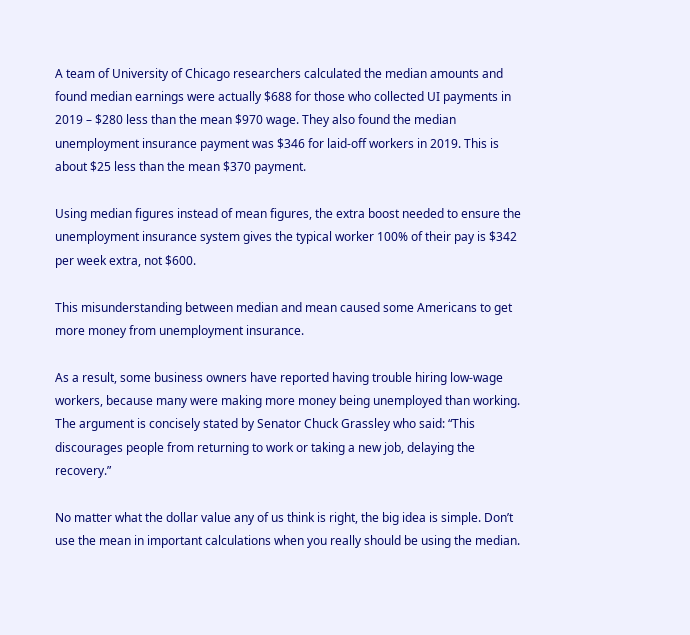A team of University of Chicago researchers calculated the median amounts and found median earnings were actually $688 for those who collected UI payments in 2019 – $280 less than the mean $970 wage. They also found the median unemployment insurance payment was $346 for laid-off workers in 2019. This is about $25 less than the mean $370 payment.

Using median figures instead of mean figures, the extra boost needed to ensure the unemployment insurance system gives the typical worker 100% of their pay is $342 per week extra, not $600.

This misunderstanding between median and mean caused some Americans to get more money from unemployment insurance.

As a result, some business owners have reported having trouble hiring low-wage workers, because many were making more money being unemployed than working. The argument is concisely stated by Senator Chuck Grassley who said: “This discourages people from returning to work or taking a new job, delaying the recovery.”

No matter what the dollar value any of us think is right, the big idea is simple. Don’t use the mean in important calculations when you really should be using the median.